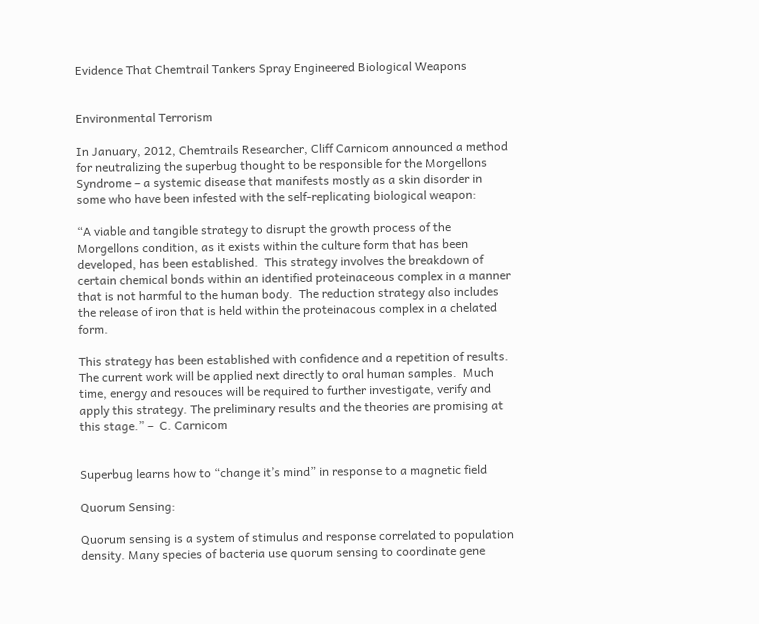Evidence That Chemtrail Tankers Spray Engineered Biological Weapons


Environmental Terrorism

In January, 2012, Chemtrails Researcher, Cliff Carnicom announced a method for neutralizing the superbug thought to be responsible for the Morgellons Syndrome – a systemic disease that manifests mostly as a skin disorder in some who have been infested with the self-replicating biological weapon:

“A viable and tangible strategy to disrupt the growth process of the Morgellons condition, as it exists within the culture form that has been developed, has been established.  This strategy involves the breakdown of certain chemical bonds within an identified proteinaceous complex in a manner that is not harmful to the human body.  The reduction strategy also includes the release of iron that is held within the proteinacous complex in a chelated form.

This strategy has been established with confidence and a repetition of results.  The current work will be applied next directly to oral human samples.  Much time, energy and resouces will be required to further investigate, verify and apply this strategy. The preliminary results and the theories are promising at this stage.” –  C. Carnicom


Superbug learns how to “change it’s mind” in response to a magnetic field

Quorum Sensing:

Quorum sensing is a system of stimulus and response correlated to population density. Many species of bacteria use quorum sensing to coordinate gene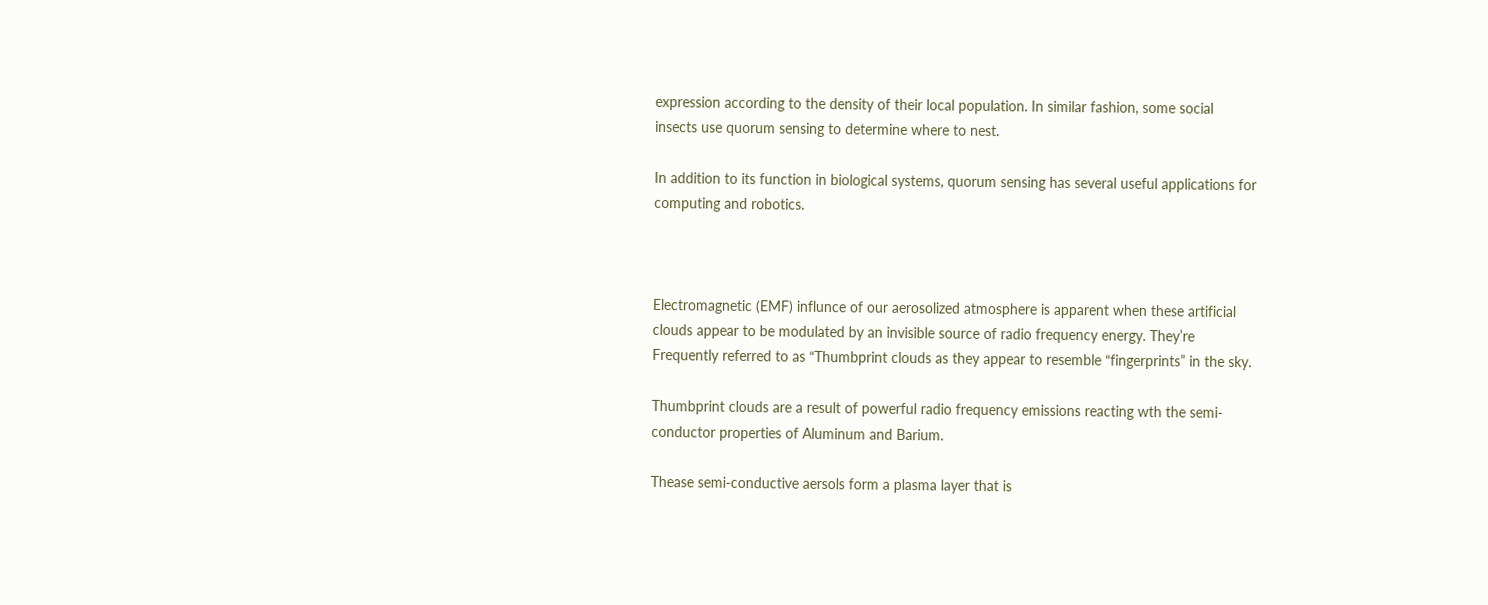expression according to the density of their local population. In similar fashion, some social insects use quorum sensing to determine where to nest.

In addition to its function in biological systems, quorum sensing has several useful applications for computing and robotics.



Electromagnetic (EMF) influnce of our aerosolized atmosphere is apparent when these artificial clouds appear to be modulated by an invisible source of radio frequency energy. They’re Frequently referred to as “Thumbprint clouds as they appear to resemble “fingerprints” in the sky.

Thumbprint clouds are a result of powerful radio frequency emissions reacting wth the semi-conductor properties of Aluminum and Barium.

Thease semi-conductive aersols form a plasma layer that is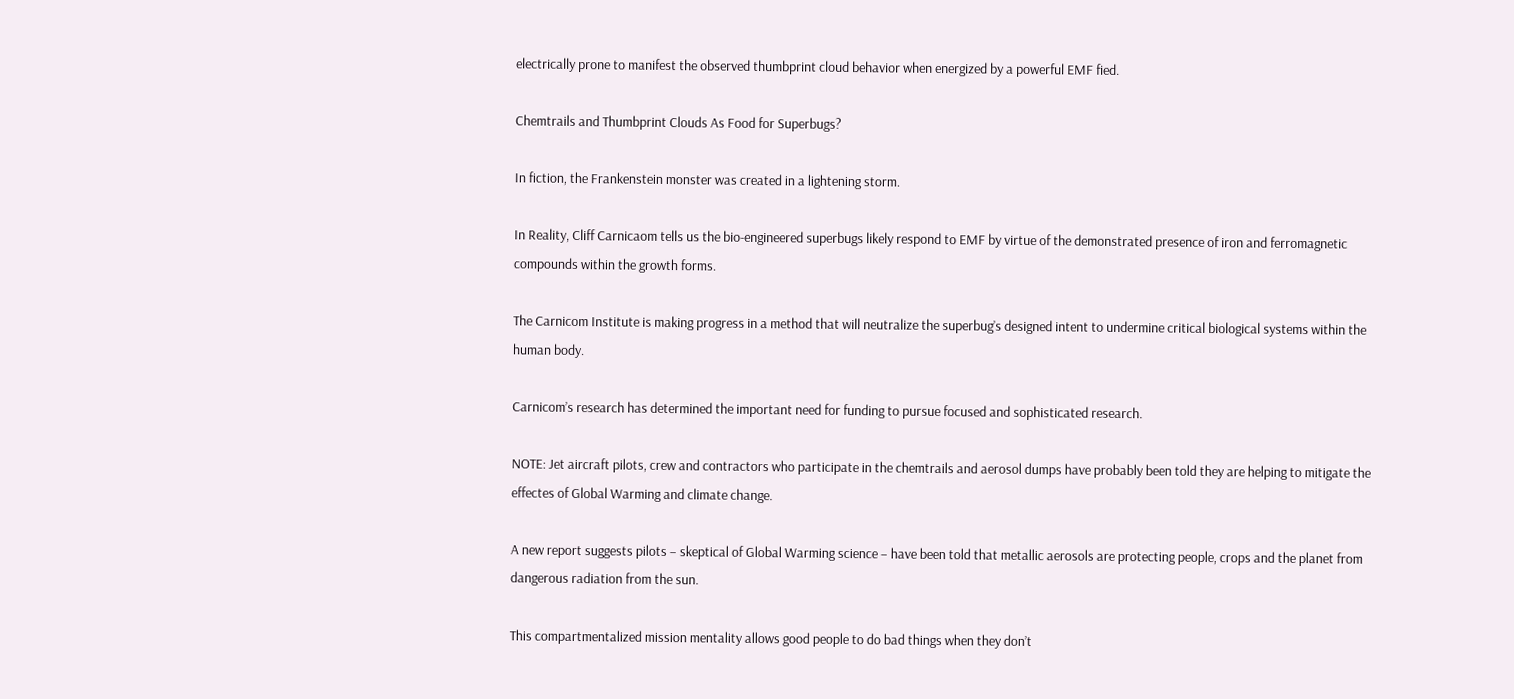electrically prone to manifest the observed thumbprint cloud behavior when energized by a powerful EMF fied.

Chemtrails and Thumbprint Clouds As Food for Superbugs?

In fiction, the Frankenstein monster was created in a lightening storm.

In Reality, Cliff Carnicaom tells us the bio-engineered superbugs likely respond to EMF by virtue of the demonstrated presence of iron and ferromagnetic compounds within the growth forms.

The Carnicom Institute is making progress in a method that will neutralize the superbug’s designed intent to undermine critical biological systems within the human body.

Carnicom’s research has determined the important need for funding to pursue focused and sophisticated research.

NOTE: Jet aircraft pilots, crew and contractors who participate in the chemtrails and aerosol dumps have probably been told they are helping to mitigate the effectes of Global Warming and climate change.

A new report suggests pilots – skeptical of Global Warming science – have been told that metallic aerosols are protecting people, crops and the planet from dangerous radiation from the sun.

This compartmentalized mission mentality allows good people to do bad things when they don’t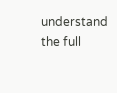understand the full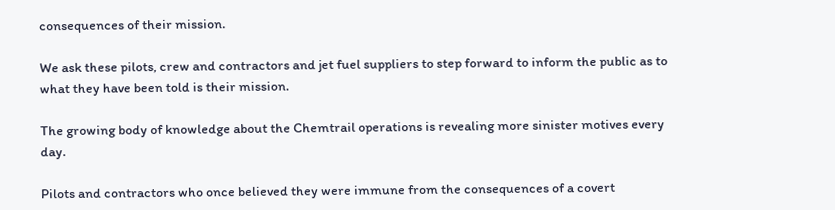consequences of their mission.

We ask these pilots, crew and contractors and jet fuel suppliers to step forward to inform the public as to what they have been told is their mission.

The growing body of knowledge about the Chemtrail operations is revealing more sinister motives every day.

Pilots and contractors who once believed they were immune from the consequences of a covert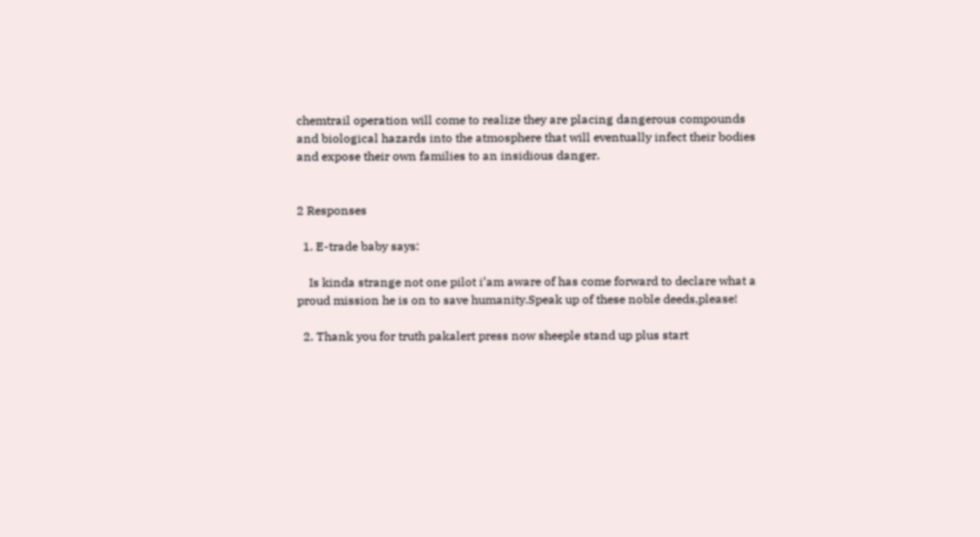chemtrail operation will come to realize they are placing dangerous compounds and biological hazards into the atmosphere that will eventually infect their bodies and expose their own families to an insidious danger.


2 Responses

  1. E-trade baby says:

    Is kinda strange not one pilot i’am aware of has come forward to declare what a proud mission he is on to save humanity.Speak up of these noble deeds,please!

  2. Thank you for truth pakalert press now sheeple stand up plus start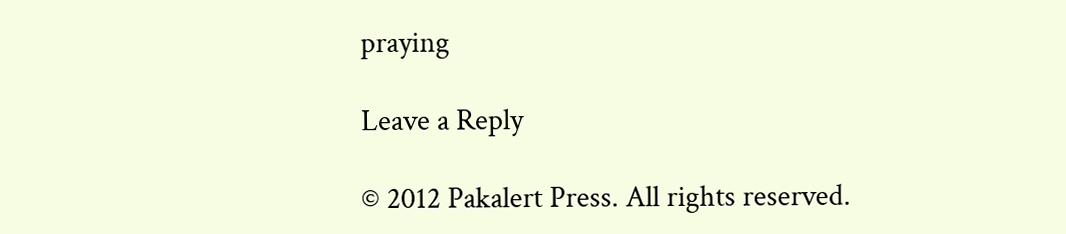praying

Leave a Reply

© 2012 Pakalert Press. All rights reserved.